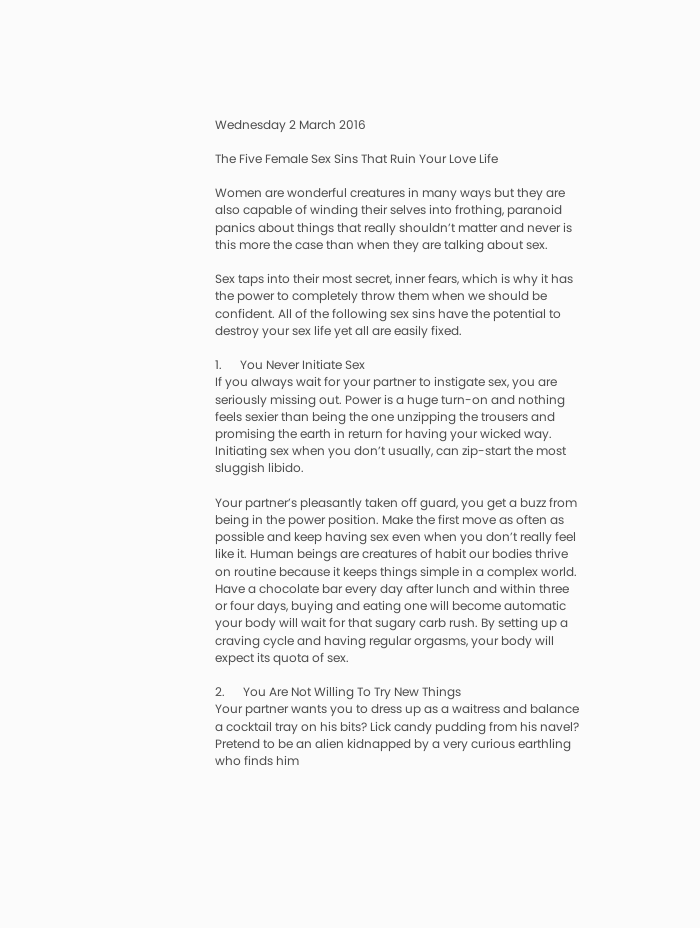Wednesday 2 March 2016

The Five Female Sex Sins That Ruin Your Love Life

Women are wonderful creatures in many ways but they are also capable of winding their selves into frothing, paranoid panics about things that really shouldn’t matter and never is this more the case than when they are talking about sex.

Sex taps into their most secret, inner fears, which is why it has the power to completely throw them when we should be confident. All of the following sex sins have the potential to destroy your sex life yet all are easily fixed.

1.      You Never Initiate Sex
If you always wait for your partner to instigate sex, you are seriously missing out. Power is a huge turn-on and nothing feels sexier than being the one unzipping the trousers and promising the earth in return for having your wicked way. Initiating sex when you don’t usually, can zip-start the most sluggish libido.

Your partner’s pleasantly taken off guard, you get a buzz from being in the power position. Make the first move as often as possible and keep having sex even when you don’t really feel like it. Human beings are creatures of habit our bodies thrive on routine because it keeps things simple in a complex world. Have a chocolate bar every day after lunch and within three or four days, buying and eating one will become automatic your body will wait for that sugary carb rush. By setting up a craving cycle and having regular orgasms, your body will expect its quota of sex.

2.      You Are Not Willing To Try New Things
Your partner wants you to dress up as a waitress and balance a cocktail tray on his bits? Lick candy pudding from his navel? Pretend to be an alien kidnapped by a very curious earthling who finds him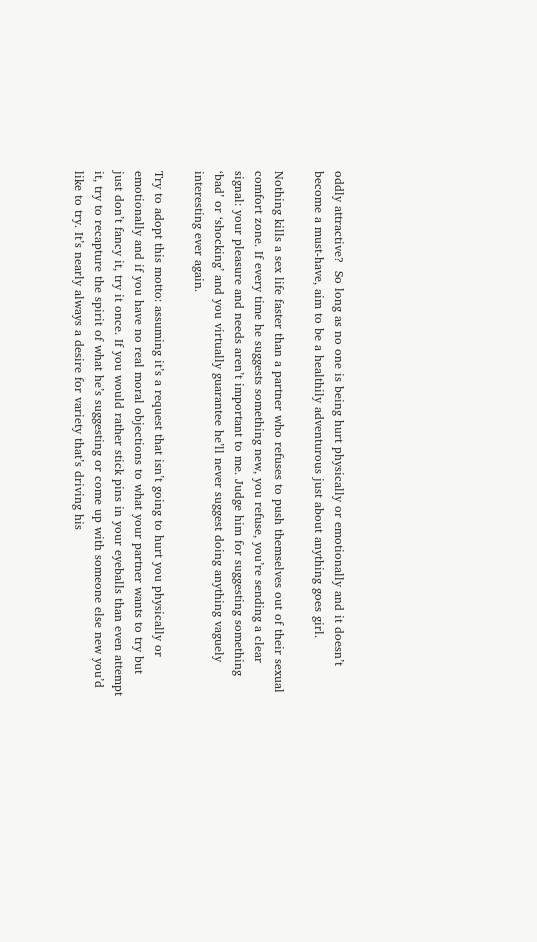oddly attractive?  So long as no one is being hurt physically or emotionally and it doesn’t become a must-have, aim to be a healthily adventurous just about anything goes girl.

Nothing kills a sex life faster than a partner who refuses to push themselves out of their sexual comfort zone. If every time he suggests something new, you refuse, you’re sending a clear signal: your pleasure and needs aren’t important to me. Judge him for suggesting something ‘bad’ or ‘shocking’ and you virtually guarantee he’ll never suggest doing anything vaguely interesting ever again.

Try to adopt this motto: assuming it’s a request that isn’t going to hurt you physically or emotionally and if you have no real moral objections to what your partner wants to try but just don’t fancy it, try it once. If you would rather stick pins in your eyeballs than even attempt it, try to recapture the spirit of what he’s suggesting or come up with someone else new you’d like to try. It’s nearly always a desire for variety that’s driving his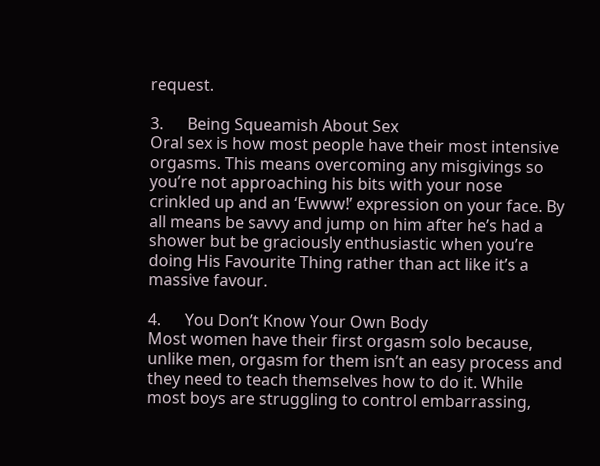request.

3.      Being Squeamish About Sex
Oral sex is how most people have their most intensive orgasms. This means overcoming any misgivings so you’re not approaching his bits with your nose crinkled up and an ‘Ewww!’ expression on your face. By all means be savvy and jump on him after he’s had a shower but be graciously enthusiastic when you’re doing His Favourite Thing rather than act like it’s a massive favour.

4.      You Don’t Know Your Own Body
Most women have their first orgasm solo because, unlike men, orgasm for them isn’t an easy process and they need to teach themselves how to do it. While most boys are struggling to control embarrassing,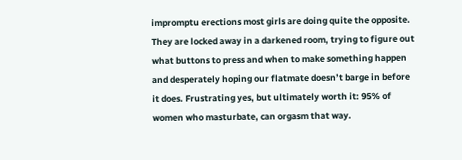impromptu erections most girls are doing quite the opposite. They are locked away in a darkened room, trying to figure out what buttons to press and when to make something happen and desperately hoping our flatmate doesn’t barge in before it does. Frustrating yes, but ultimately worth it: 95% of women who masturbate, can orgasm that way.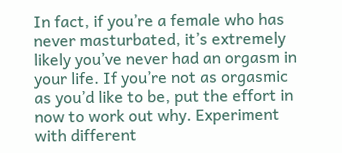In fact, if you’re a female who has never masturbated, it’s extremely likely you’ve never had an orgasm in your life. If you’re not as orgasmic as you’d like to be, put the effort in now to work out why. Experiment with different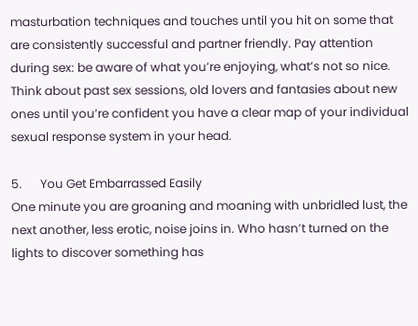masturbation techniques and touches until you hit on some that are consistently successful and partner friendly. Pay attention during sex: be aware of what you’re enjoying, what’s not so nice. Think about past sex sessions, old lovers and fantasies about new ones until you’re confident you have a clear map of your individual sexual response system in your head.

5.      You Get Embarrassed Easily
One minute you are groaning and moaning with unbridled lust, the next another, less erotic, noise joins in. Who hasn’t turned on the lights to discover something has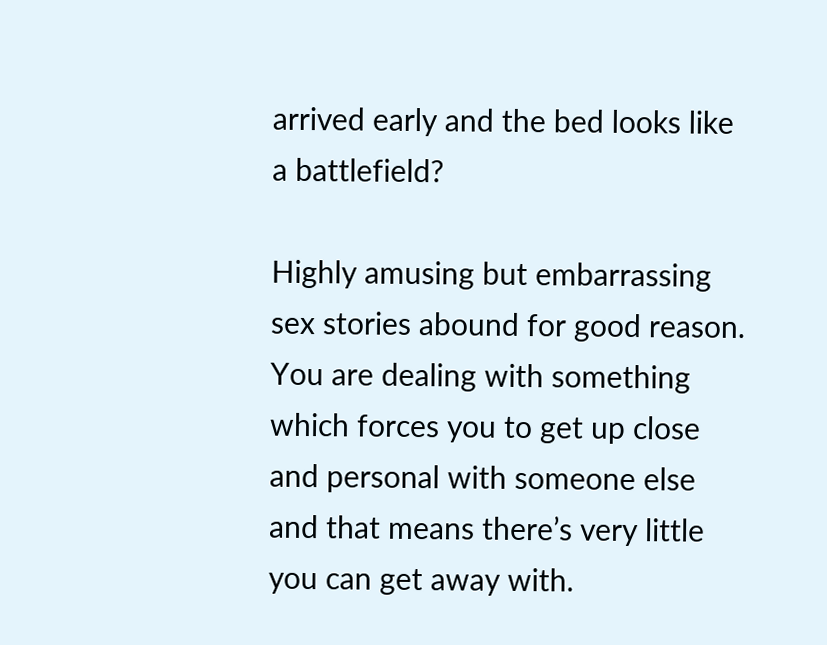arrived early and the bed looks like a battlefield?

Highly amusing but embarrassing sex stories abound for good reason. You are dealing with something which forces you to get up close and personal with someone else and that means there’s very little you can get away with.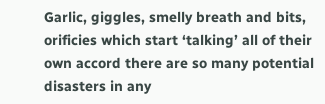Garlic, giggles, smelly breath and bits, orificies which start ‘talking’ all of their own accord there are so many potential disasters in any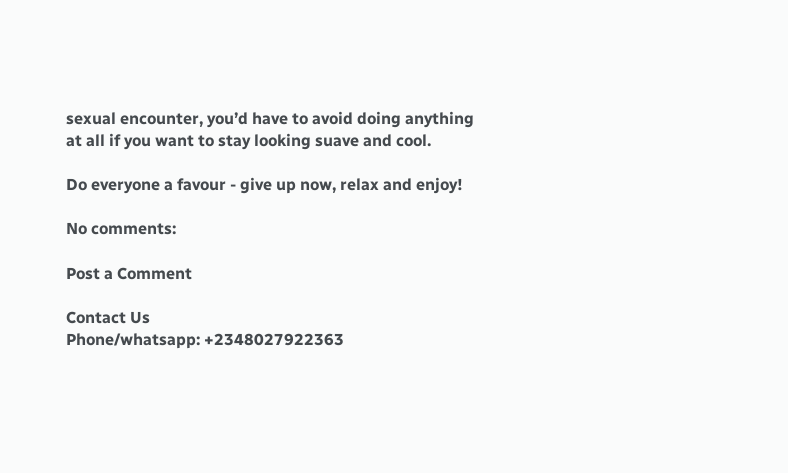sexual encounter, you’d have to avoid doing anything at all if you want to stay looking suave and cool.

Do everyone a favour - give up now, relax and enjoy!

No comments:

Post a Comment

Contact Us
Phone/whatsapp: +2348027922363